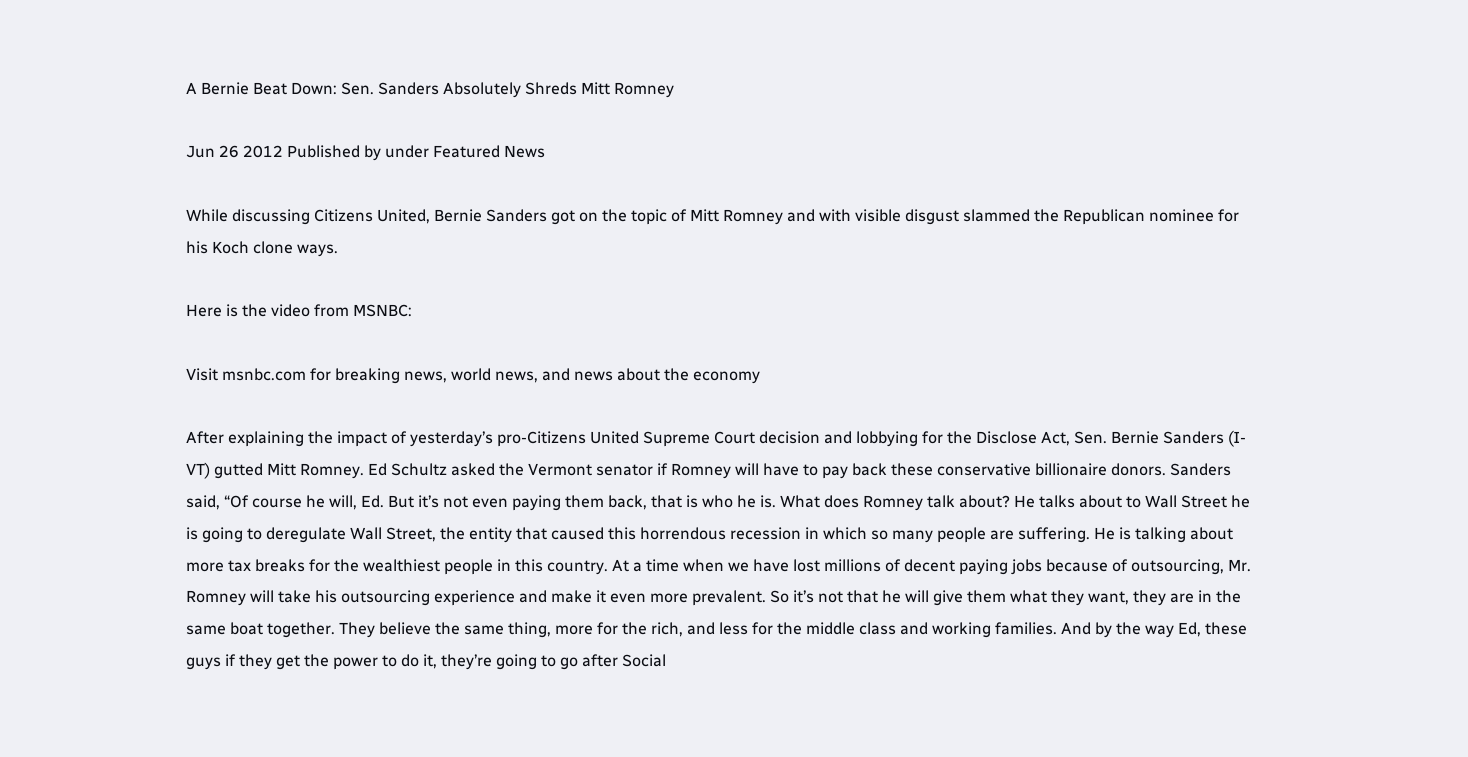A Bernie Beat Down: Sen. Sanders Absolutely Shreds Mitt Romney

Jun 26 2012 Published by under Featured News

While discussing Citizens United, Bernie Sanders got on the topic of Mitt Romney and with visible disgust slammed the Republican nominee for his Koch clone ways.

Here is the video from MSNBC:

Visit msnbc.com for breaking news, world news, and news about the economy

After explaining the impact of yesterday’s pro-Citizens United Supreme Court decision and lobbying for the Disclose Act, Sen. Bernie Sanders (I-VT) gutted Mitt Romney. Ed Schultz asked the Vermont senator if Romney will have to pay back these conservative billionaire donors. Sanders said, “Of course he will, Ed. But it’s not even paying them back, that is who he is. What does Romney talk about? He talks about to Wall Street he is going to deregulate Wall Street, the entity that caused this horrendous recession in which so many people are suffering. He is talking about more tax breaks for the wealthiest people in this country. At a time when we have lost millions of decent paying jobs because of outsourcing, Mr. Romney will take his outsourcing experience and make it even more prevalent. So it’s not that he will give them what they want, they are in the same boat together. They believe the same thing, more for the rich, and less for the middle class and working families. And by the way Ed, these guys if they get the power to do it, they’re going to go after Social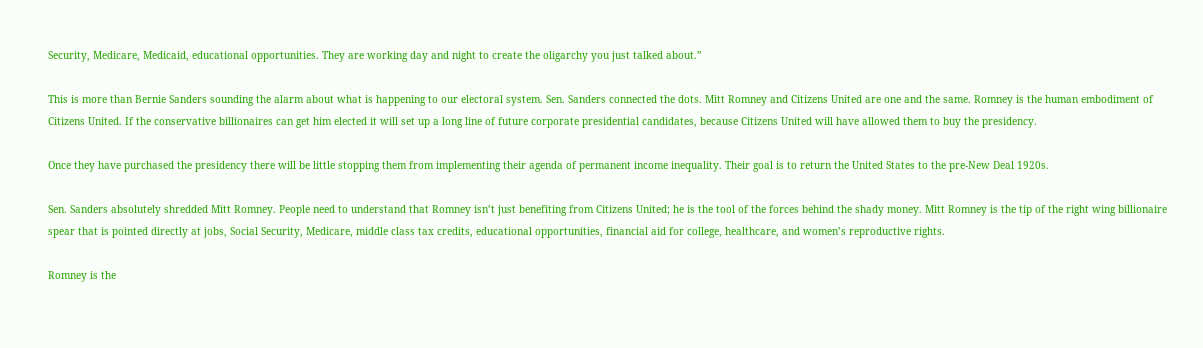Security, Medicare, Medicaid, educational opportunities. They are working day and night to create the oligarchy you just talked about.”

This is more than Bernie Sanders sounding the alarm about what is happening to our electoral system. Sen. Sanders connected the dots. Mitt Romney and Citizens United are one and the same. Romney is the human embodiment of Citizens United. If the conservative billionaires can get him elected it will set up a long line of future corporate presidential candidates, because Citizens United will have allowed them to buy the presidency.

Once they have purchased the presidency there will be little stopping them from implementing their agenda of permanent income inequality. Their goal is to return the United States to the pre-New Deal 1920s.

Sen. Sanders absolutely shredded Mitt Romney. People need to understand that Romney isn’t just benefiting from Citizens United; he is the tool of the forces behind the shady money. Mitt Romney is the tip of the right wing billionaire spear that is pointed directly at jobs, Social Security, Medicare, middle class tax credits, educational opportunities, financial aid for college, healthcare, and women’s reproductive rights.

Romney is the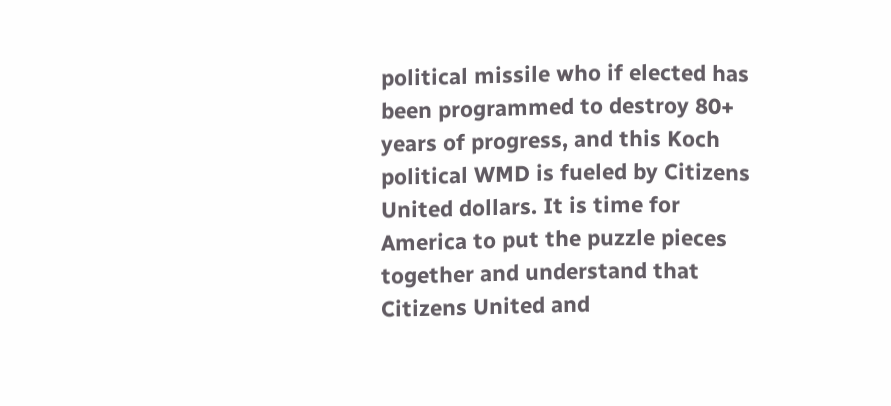political missile who if elected has been programmed to destroy 80+ years of progress, and this Koch political WMD is fueled by Citizens United dollars. It is time for America to put the puzzle pieces together and understand that Citizens United and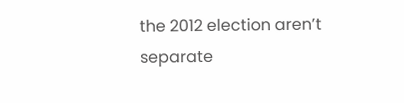the 2012 election aren’t separate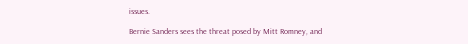issues.

Bernie Sanders sees the threat posed by Mitt Romney, and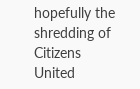hopefully the shredding of Citizens United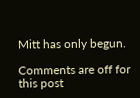Mitt has only begun.

Comments are off for this post